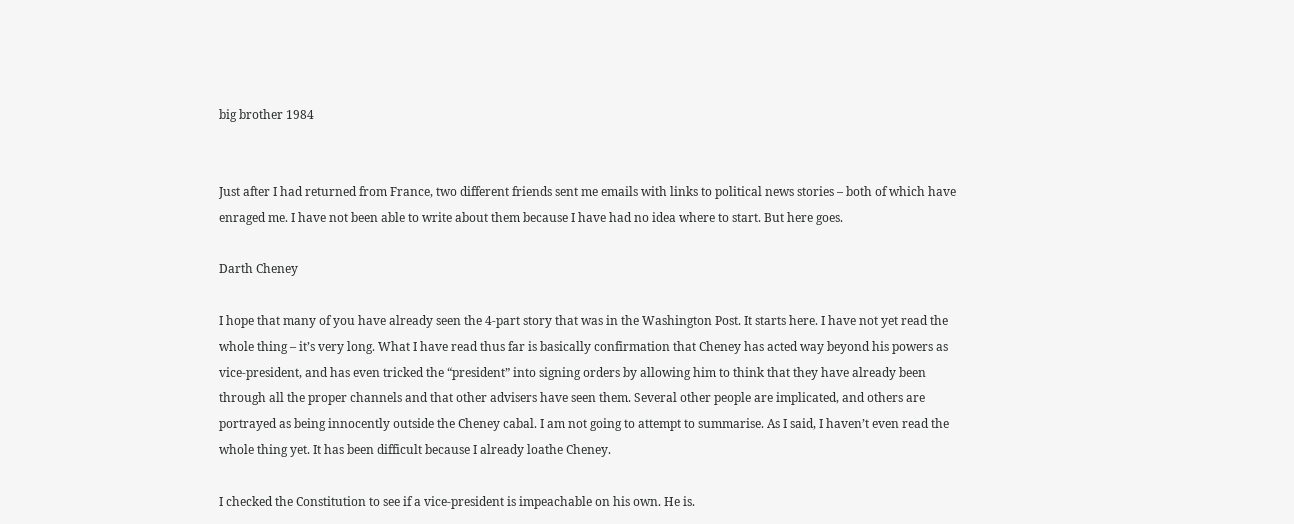big brother 1984


Just after I had returned from France, two different friends sent me emails with links to political news stories – both of which have enraged me. I have not been able to write about them because I have had no idea where to start. But here goes.

Darth Cheney

I hope that many of you have already seen the 4-part story that was in the Washington Post. It starts here. I have not yet read the whole thing – it’s very long. What I have read thus far is basically confirmation that Cheney has acted way beyond his powers as vice-president, and has even tricked the “president” into signing orders by allowing him to think that they have already been through all the proper channels and that other advisers have seen them. Several other people are implicated, and others are portrayed as being innocently outside the Cheney cabal. I am not going to attempt to summarise. As I said, I haven’t even read the whole thing yet. It has been difficult because I already loathe Cheney.

I checked the Constitution to see if a vice-president is impeachable on his own. He is.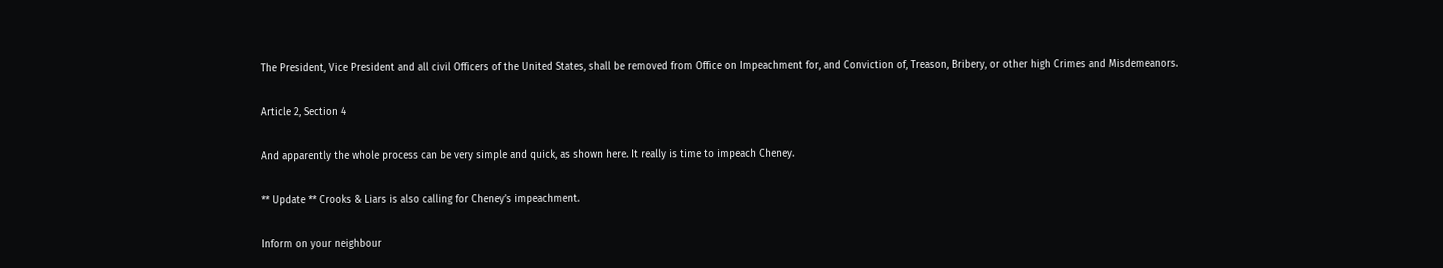The President, Vice President and all civil Officers of the United States, shall be removed from Office on Impeachment for, and Conviction of, Treason, Bribery, or other high Crimes and Misdemeanors.

Article 2, Section 4

And apparently the whole process can be very simple and quick, as shown here. It really is time to impeach Cheney.

** Update ** Crooks & Liars is also calling for Cheney’s impeachment.

Inform on your neighbour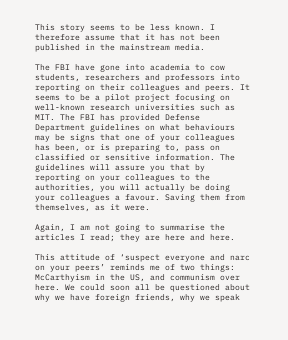This story seems to be less known. I therefore assume that it has not been published in the mainstream media.

The FBI have gone into academia to cow students, researchers and professors into reporting on their colleagues and peers. It seems to be a pilot project focusing on well-known research universities such as MIT. The FBI has provided Defense Department guidelines on what behaviours may be signs that one of your colleagues has been, or is preparing to, pass on classified or sensitive information. The guidelines will assure you that by reporting on your colleagues to the authorities, you will actually be doing your colleagues a favour. Saving them from themselves, as it were.

Again, I am not going to summarise the articles I read; they are here and here.

This attitude of ‘suspect everyone and narc on your peers’ reminds me of two things: McCarthyism in the US, and communism over here. We could soon all be questioned about why we have foreign friends, why we speak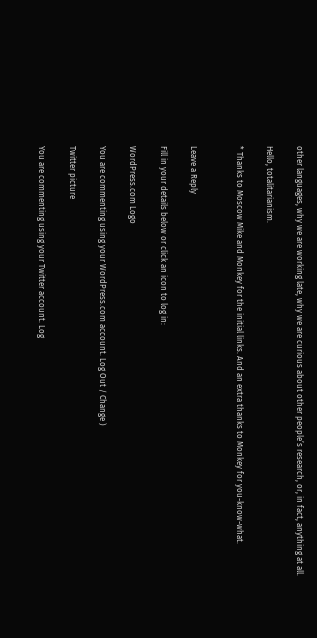other languages, why we are working late, why we are curious about other people’s research, or, in fact, anything at all.

Hello, totalitarianism.

* Thanks to Moscow Mike and Monkey for the initial links. And an extra thanks to Monkey for you-know-what.


Leave a Reply

Fill in your details below or click an icon to log in:

WordPress.com Logo

You are commenting using your WordPress.com account. Log Out / Change )

Twitter picture

You are commenting using your Twitter account. Log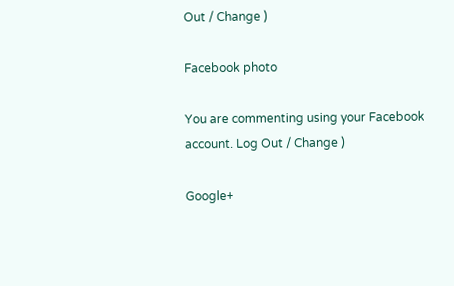Out / Change )

Facebook photo

You are commenting using your Facebook account. Log Out / Change )

Google+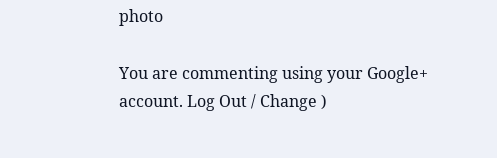photo

You are commenting using your Google+ account. Log Out / Change )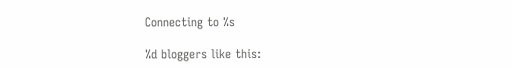Connecting to %s

%d bloggers like this: